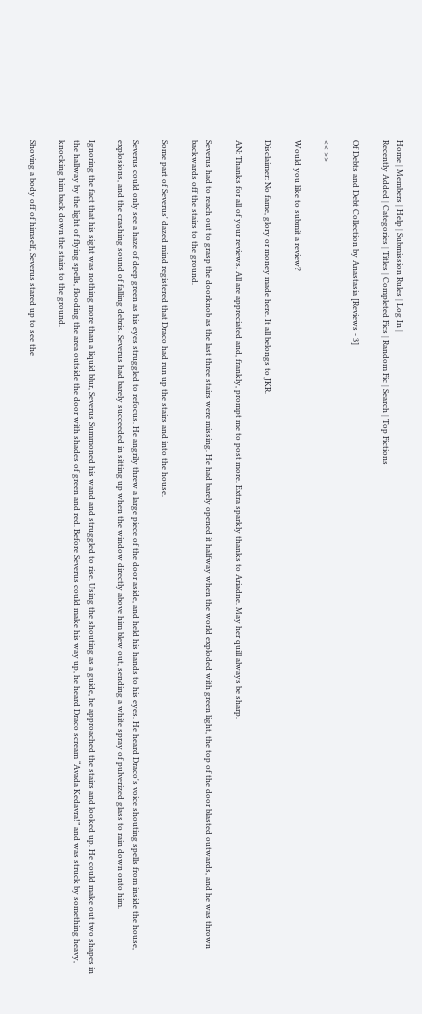Home | Members | Help | Submission Rules | Log In |
Recently Added | Categories | Titles | Completed Fics | Random Fic | Search | Top Fictions

Of Debts and Debt Collection by Anastasia [Reviews - 3]

<< >>

Would you like to submit a review?

Disclaimer: No fame, glory or money made here. It all belongs to JKR.

AN: Thanks for all of your reviews. All are appreciated and, frankly, prompt me to post more. Extra sparkly thanks to Ariadne. May her quill always be sharp.

Severus had to reach out to grasp the doorknob as the last three stairs were missing. He had barely opened it halfway when the world exploded with green light, the top of the door blasted outwards, and he was thrown backwards off the stairs to the ground.

Some part of Severus' dazed mind registered that Draco had run up the stairs and into the house.

Severus could only see a haze of deep green as his eyes struggled to refocus. He angrily threw a large piece of the door aside, and held his hands to his eyes. He heard Draco's voice shouting spells from inside the house, explosions, and the crashing sound of falling debris. Severus had barely succeeded in sitting up when the window directly above him blew out, sending a white spray of pulverized glass to rain down onto him.

Ignoring the fact that his sight was nothing more than a liquid blur, Severus Summoned his wand and struggled to rise. Using the shouting as a guide, he approached the stairs and looked up. He could make out two shapes in the hallway by the light of flying spells, flooding the area outside the door with shades of green and red. Before Severus could make his way up, he heard Draco scream “Avada Kedavra!” and was struck by something heavy, knocking him back down the stairs to the ground.

Shoving a body off of himself, Severus stared up to see the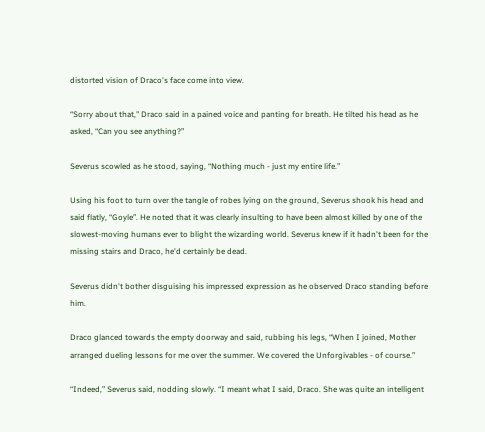distorted vision of Draco's face come into view.

“Sorry about that," Draco said in a pained voice and panting for breath. He tilted his head as he asked, “Can you see anything?”

Severus scowled as he stood, saying, “Nothing much - just my entire life.”

Using his foot to turn over the tangle of robes lying on the ground, Severus shook his head and said flatly, “Goyle”. He noted that it was clearly insulting to have been almost killed by one of the slowest-moving humans ever to blight the wizarding world. Severus knew if it hadn't been for the missing stairs and Draco, he'd certainly be dead.

Severus didn't bother disguising his impressed expression as he observed Draco standing before him.

Draco glanced towards the empty doorway and said, rubbing his legs, “When I joined, Mother arranged dueling lessons for me over the summer. We covered the Unforgivables - of course.”

“Indeed,” Severus said, nodding slowly. “I meant what I said, Draco. She was quite an intelligent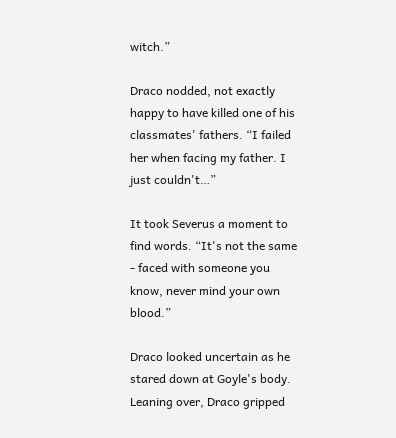witch.”

Draco nodded, not exactly happy to have killed one of his classmates' fathers. “I failed her when facing my father. I just couldn't…”

It took Severus a moment to find words. “It's not the same - faced with someone you know, never mind your own blood.”

Draco looked uncertain as he stared down at Goyle's body. Leaning over, Draco gripped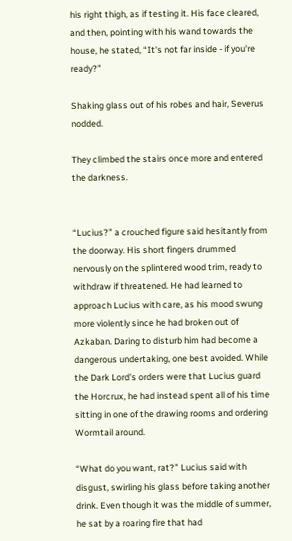his right thigh, as if testing it. His face cleared, and then, pointing with his wand towards the house, he stated, “It's not far inside - if you're ready?”

Shaking glass out of his robes and hair, Severus nodded.

They climbed the stairs once more and entered the darkness.


“Lucius?” a crouched figure said hesitantly from the doorway. His short fingers drummed nervously on the splintered wood trim, ready to withdraw if threatened. He had learned to approach Lucius with care, as his mood swung more violently since he had broken out of Azkaban. Daring to disturb him had become a dangerous undertaking, one best avoided. While the Dark Lord's orders were that Lucius guard the Horcrux, he had instead spent all of his time sitting in one of the drawing rooms and ordering Wormtail around.

“What do you want, rat?” Lucius said with disgust, swirling his glass before taking another drink. Even though it was the middle of summer, he sat by a roaring fire that had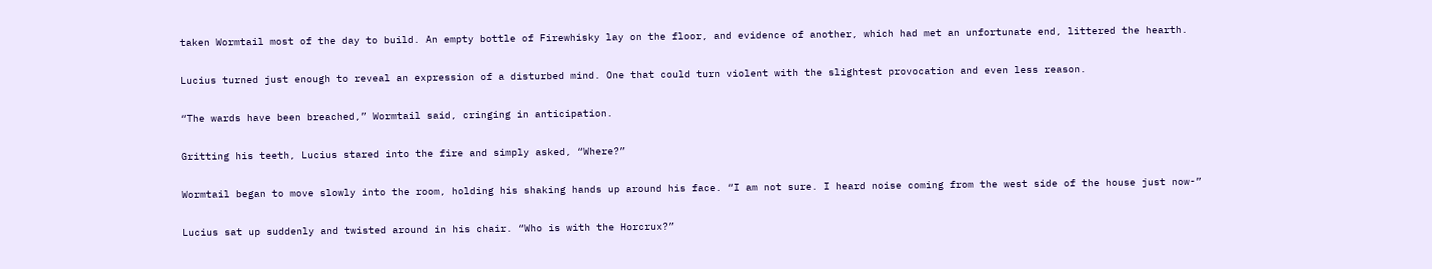taken Wormtail most of the day to build. An empty bottle of Firewhisky lay on the floor, and evidence of another, which had met an unfortunate end, littered the hearth.

Lucius turned just enough to reveal an expression of a disturbed mind. One that could turn violent with the slightest provocation and even less reason.

“The wards have been breached,” Wormtail said, cringing in anticipation.

Gritting his teeth, Lucius stared into the fire and simply asked, “Where?”

Wormtail began to move slowly into the room, holding his shaking hands up around his face. “I am not sure. I heard noise coming from the west side of the house just now-”

Lucius sat up suddenly and twisted around in his chair. “Who is with the Horcrux?”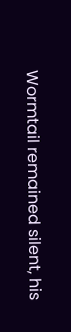Wormtail remained silent, his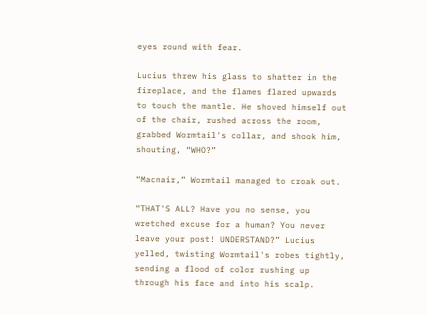eyes round with fear.

Lucius threw his glass to shatter in the fireplace, and the flames flared upwards to touch the mantle. He shoved himself out of the chair, rushed across the room, grabbed Wormtail's collar, and shook him, shouting, “WHO?”

“Macnair,” Wormtail managed to croak out.

“THAT'S ALL? Have you no sense, you wretched excuse for a human? You never leave your post! UNDERSTAND?” Lucius yelled, twisting Wormtail's robes tightly, sending a flood of color rushing up through his face and into his scalp.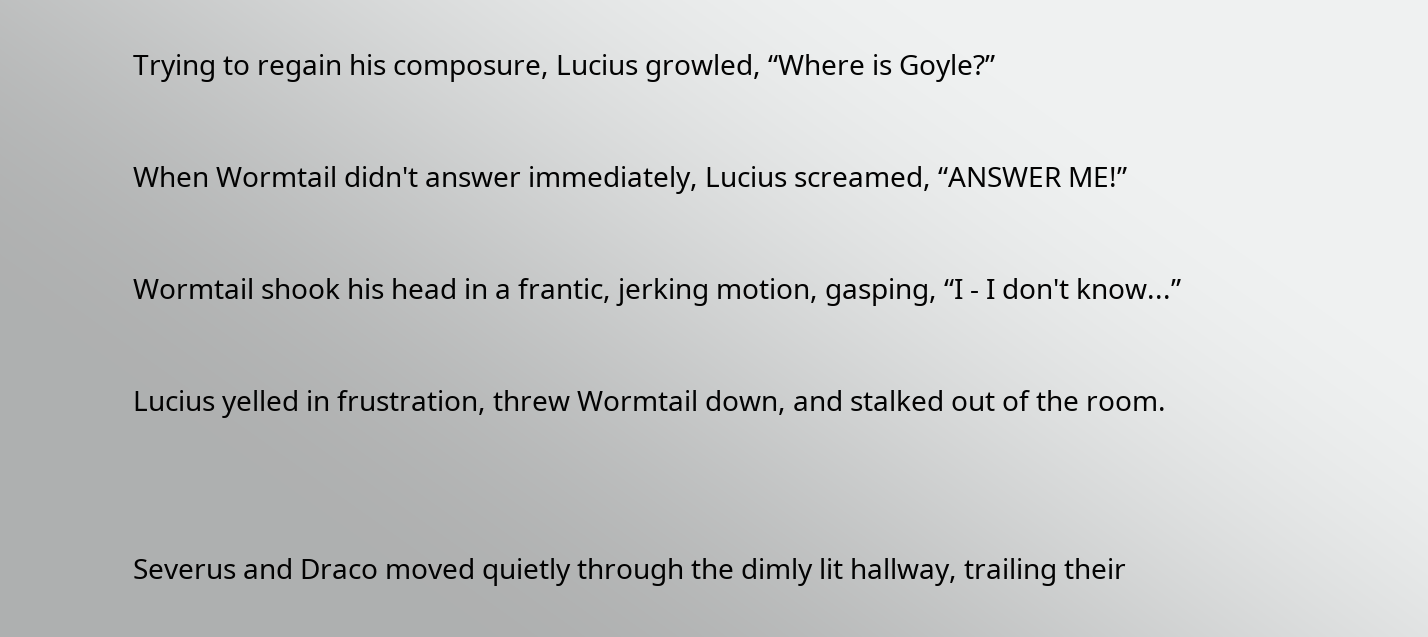Trying to regain his composure, Lucius growled, “Where is Goyle?”

When Wormtail didn't answer immediately, Lucius screamed, “ANSWER ME!”

Wormtail shook his head in a frantic, jerking motion, gasping, “I - I don't know...”

Lucius yelled in frustration, threw Wormtail down, and stalked out of the room.


Severus and Draco moved quietly through the dimly lit hallway, trailing their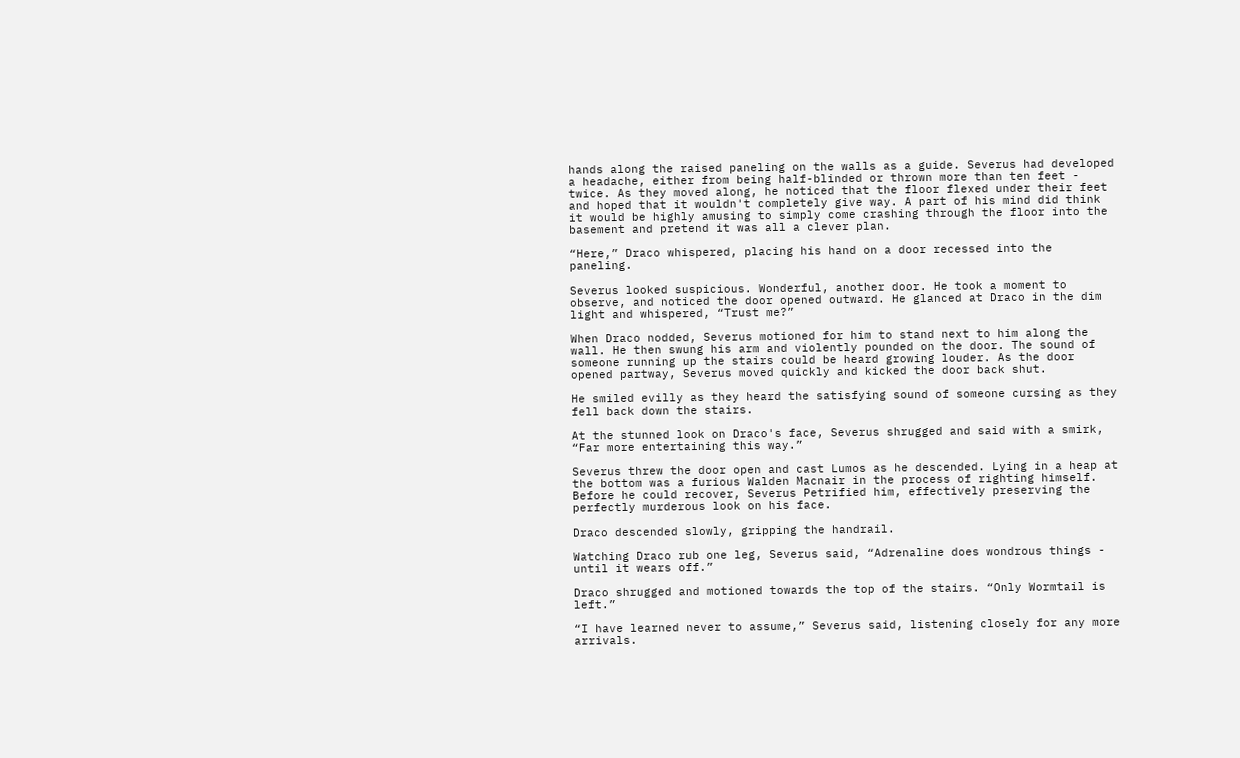hands along the raised paneling on the walls as a guide. Severus had developed a headache, either from being half-blinded or thrown more than ten feet - twice. As they moved along, he noticed that the floor flexed under their feet and hoped that it wouldn't completely give way. A part of his mind did think it would be highly amusing to simply come crashing through the floor into the basement and pretend it was all a clever plan.

“Here,” Draco whispered, placing his hand on a door recessed into the paneling.

Severus looked suspicious. Wonderful, another door. He took a moment to observe, and noticed the door opened outward. He glanced at Draco in the dim light and whispered, “Trust me?”

When Draco nodded, Severus motioned for him to stand next to him along the wall. He then swung his arm and violently pounded on the door. The sound of someone running up the stairs could be heard growing louder. As the door opened partway, Severus moved quickly and kicked the door back shut.

He smiled evilly as they heard the satisfying sound of someone cursing as they fell back down the stairs.

At the stunned look on Draco's face, Severus shrugged and said with a smirk, “Far more entertaining this way.”

Severus threw the door open and cast Lumos as he descended. Lying in a heap at the bottom was a furious Walden Macnair in the process of righting himself. Before he could recover, Severus Petrified him, effectively preserving the perfectly murderous look on his face.

Draco descended slowly, gripping the handrail.

Watching Draco rub one leg, Severus said, “Adrenaline does wondrous things - until it wears off.”

Draco shrugged and motioned towards the top of the stairs. “Only Wormtail is left.”

“I have learned never to assume,” Severus said, listening closely for any more arrivals.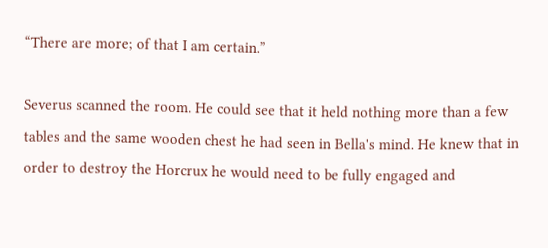“There are more; of that I am certain.”

Severus scanned the room. He could see that it held nothing more than a few tables and the same wooden chest he had seen in Bella's mind. He knew that in order to destroy the Horcrux he would need to be fully engaged and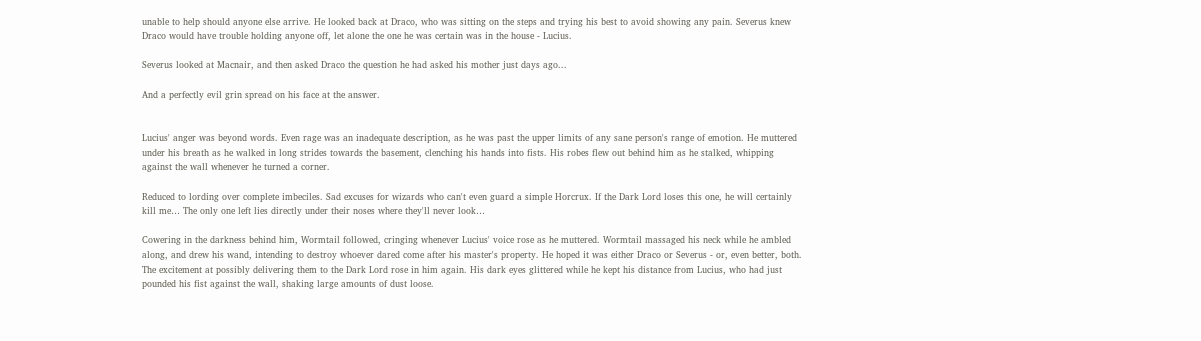unable to help should anyone else arrive. He looked back at Draco, who was sitting on the steps and trying his best to avoid showing any pain. Severus knew Draco would have trouble holding anyone off, let alone the one he was certain was in the house - Lucius.

Severus looked at Macnair, and then asked Draco the question he had asked his mother just days ago...

And a perfectly evil grin spread on his face at the answer.


Lucius' anger was beyond words. Even rage was an inadequate description, as he was past the upper limits of any sane person's range of emotion. He muttered under his breath as he walked in long strides towards the basement, clenching his hands into fists. His robes flew out behind him as he stalked, whipping against the wall whenever he turned a corner.

Reduced to lording over complete imbeciles. Sad excuses for wizards who can't even guard a simple Horcrux. If the Dark Lord loses this one, he will certainly kill me… The only one left lies directly under their noses where they'll never look…

Cowering in the darkness behind him, Wormtail followed, cringing whenever Lucius' voice rose as he muttered. Wormtail massaged his neck while he ambled along, and drew his wand, intending to destroy whoever dared come after his master's property. He hoped it was either Draco or Severus - or, even better, both. The excitement at possibly delivering them to the Dark Lord rose in him again. His dark eyes glittered while he kept his distance from Lucius, who had just pounded his fist against the wall, shaking large amounts of dust loose.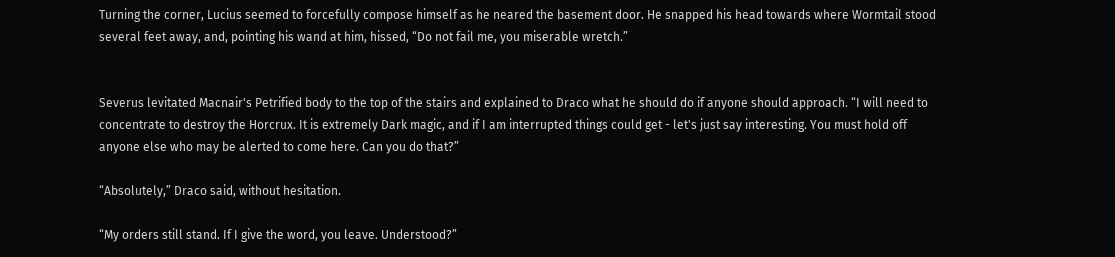Turning the corner, Lucius seemed to forcefully compose himself as he neared the basement door. He snapped his head towards where Wormtail stood several feet away, and, pointing his wand at him, hissed, “Do not fail me, you miserable wretch.”


Severus levitated Macnair's Petrified body to the top of the stairs and explained to Draco what he should do if anyone should approach. “I will need to concentrate to destroy the Horcrux. It is extremely Dark magic, and if I am interrupted things could get - let's just say interesting. You must hold off anyone else who may be alerted to come here. Can you do that?”

“Absolutely,” Draco said, without hesitation.

“My orders still stand. If I give the word, you leave. Understood?”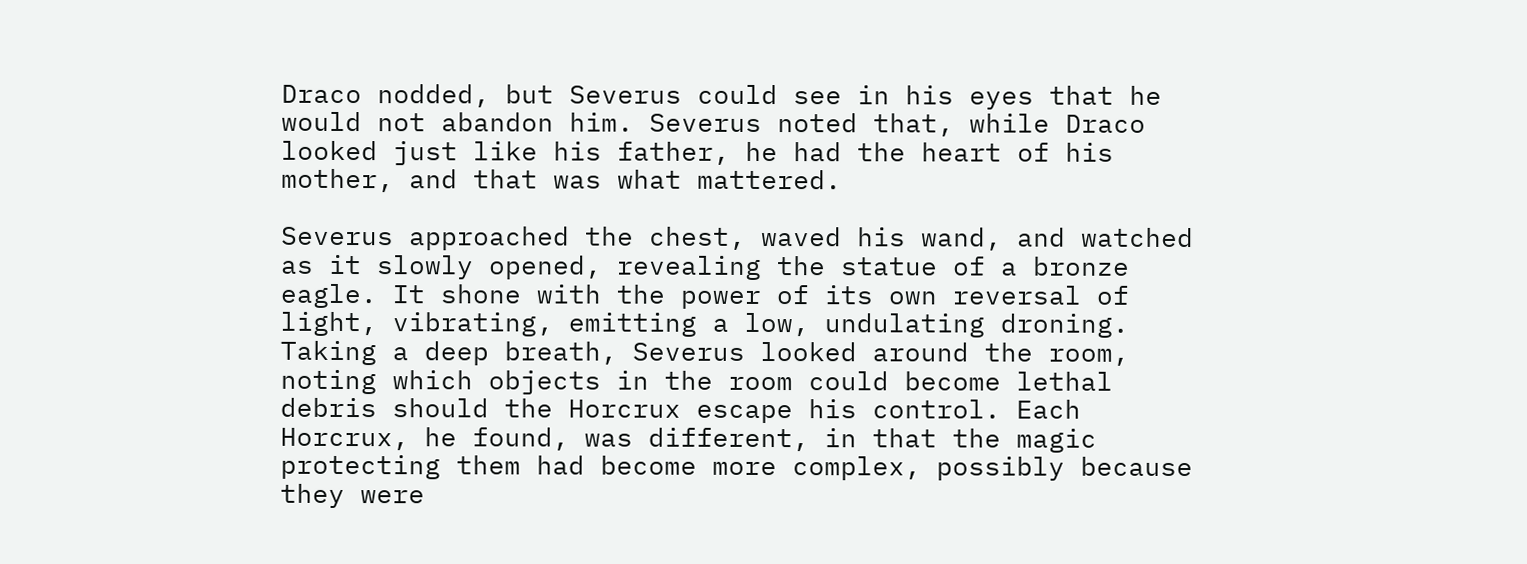Draco nodded, but Severus could see in his eyes that he would not abandon him. Severus noted that, while Draco looked just like his father, he had the heart of his mother, and that was what mattered.

Severus approached the chest, waved his wand, and watched as it slowly opened, revealing the statue of a bronze eagle. It shone with the power of its own reversal of light, vibrating, emitting a low, undulating droning. Taking a deep breath, Severus looked around the room, noting which objects in the room could become lethal debris should the Horcrux escape his control. Each Horcrux, he found, was different, in that the magic protecting them had become more complex, possibly because they were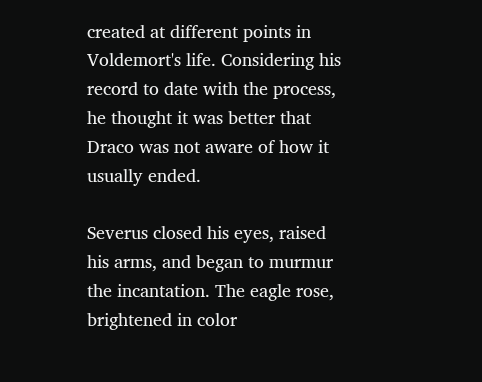created at different points in Voldemort's life. Considering his record to date with the process, he thought it was better that Draco was not aware of how it usually ended.

Severus closed his eyes, raised his arms, and began to murmur the incantation. The eagle rose, brightened in color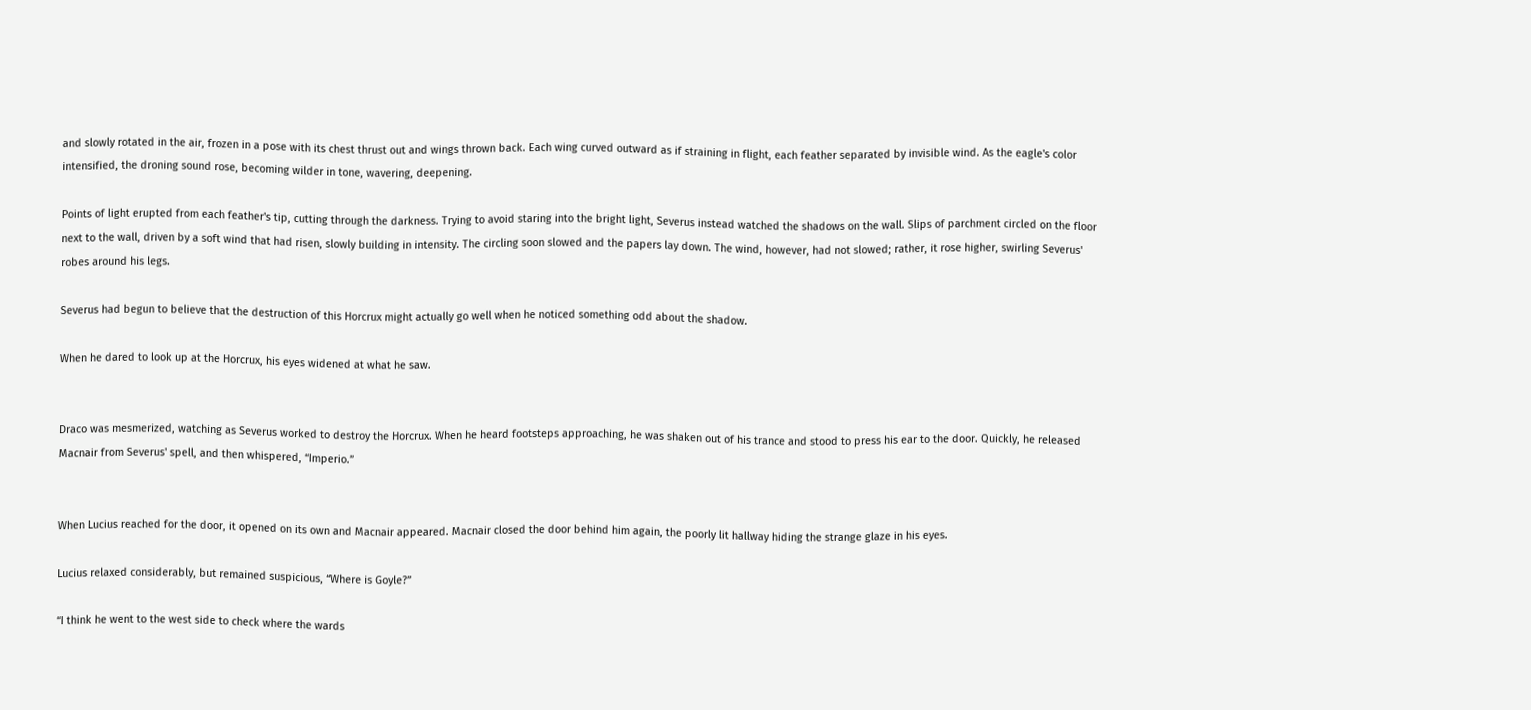and slowly rotated in the air, frozen in a pose with its chest thrust out and wings thrown back. Each wing curved outward as if straining in flight, each feather separated by invisible wind. As the eagle's color intensified, the droning sound rose, becoming wilder in tone, wavering, deepening.

Points of light erupted from each feather's tip, cutting through the darkness. Trying to avoid staring into the bright light, Severus instead watched the shadows on the wall. Slips of parchment circled on the floor next to the wall, driven by a soft wind that had risen, slowly building in intensity. The circling soon slowed and the papers lay down. The wind, however, had not slowed; rather, it rose higher, swirling Severus' robes around his legs.

Severus had begun to believe that the destruction of this Horcrux might actually go well when he noticed something odd about the shadow.

When he dared to look up at the Horcrux, his eyes widened at what he saw.


Draco was mesmerized, watching as Severus worked to destroy the Horcrux. When he heard footsteps approaching, he was shaken out of his trance and stood to press his ear to the door. Quickly, he released Macnair from Severus' spell, and then whispered, “Imperio.”


When Lucius reached for the door, it opened on its own and Macnair appeared. Macnair closed the door behind him again, the poorly lit hallway hiding the strange glaze in his eyes.

Lucius relaxed considerably, but remained suspicious, “Where is Goyle?”

“I think he went to the west side to check where the wards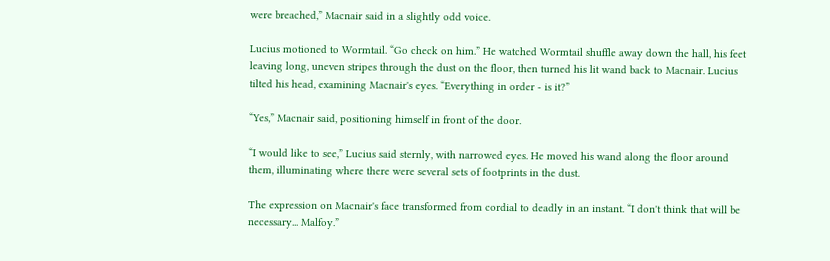were breached,” Macnair said in a slightly odd voice.

Lucius motioned to Wormtail. “Go check on him.” He watched Wormtail shuffle away down the hall, his feet leaving long, uneven stripes through the dust on the floor, then turned his lit wand back to Macnair. Lucius tilted his head, examining Macnair's eyes. “Everything in order - is it?”

“Yes,” Macnair said, positioning himself in front of the door.

“I would like to see,” Lucius said sternly, with narrowed eyes. He moved his wand along the floor around them, illuminating where there were several sets of footprints in the dust.

The expression on Macnair's face transformed from cordial to deadly in an instant. “I don't think that will be necessary... Malfoy.”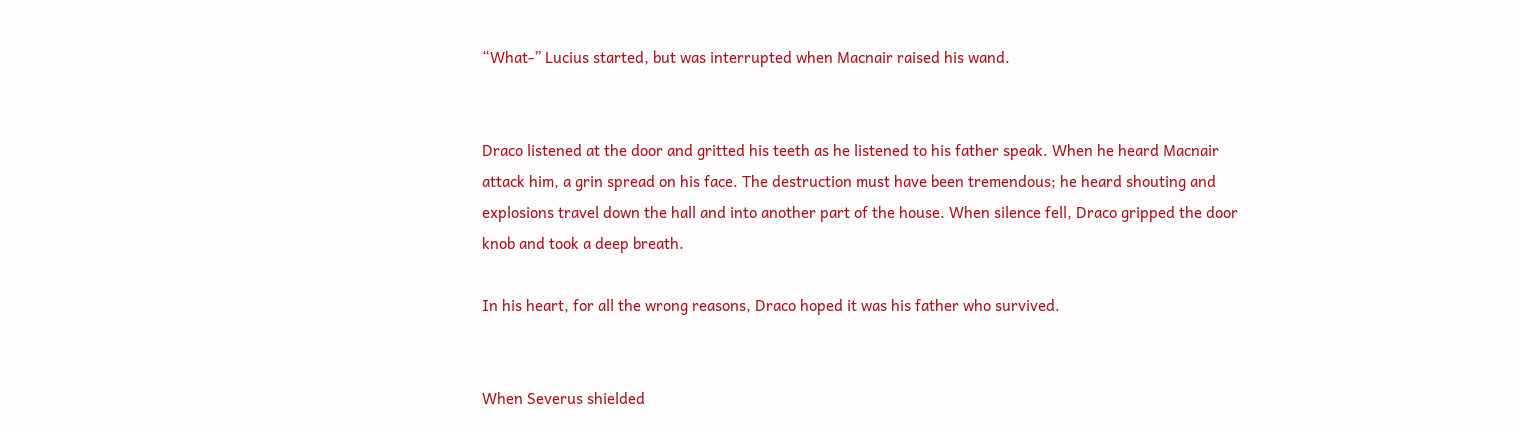“What-” Lucius started, but was interrupted when Macnair raised his wand.


Draco listened at the door and gritted his teeth as he listened to his father speak. When he heard Macnair attack him, a grin spread on his face. The destruction must have been tremendous; he heard shouting and explosions travel down the hall and into another part of the house. When silence fell, Draco gripped the door knob and took a deep breath.

In his heart, for all the wrong reasons, Draco hoped it was his father who survived.


When Severus shielded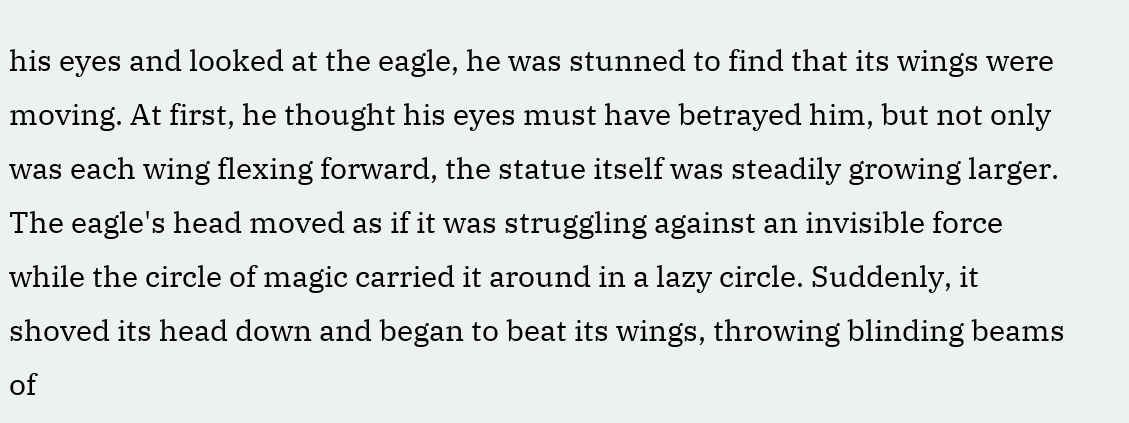his eyes and looked at the eagle, he was stunned to find that its wings were moving. At first, he thought his eyes must have betrayed him, but not only was each wing flexing forward, the statue itself was steadily growing larger. The eagle's head moved as if it was struggling against an invisible force while the circle of magic carried it around in a lazy circle. Suddenly, it shoved its head down and began to beat its wings, throwing blinding beams of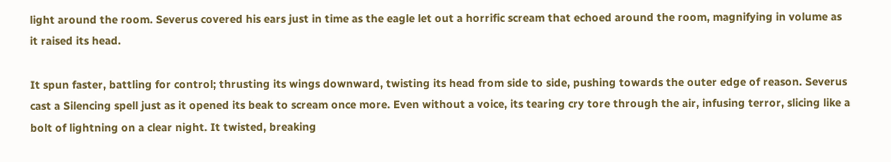light around the room. Severus covered his ears just in time as the eagle let out a horrific scream that echoed around the room, magnifying in volume as it raised its head.

It spun faster, battling for control; thrusting its wings downward, twisting its head from side to side, pushing towards the outer edge of reason. Severus cast a Silencing spell just as it opened its beak to scream once more. Even without a voice, its tearing cry tore through the air, infusing terror, slicing like a bolt of lightning on a clear night. It twisted, breaking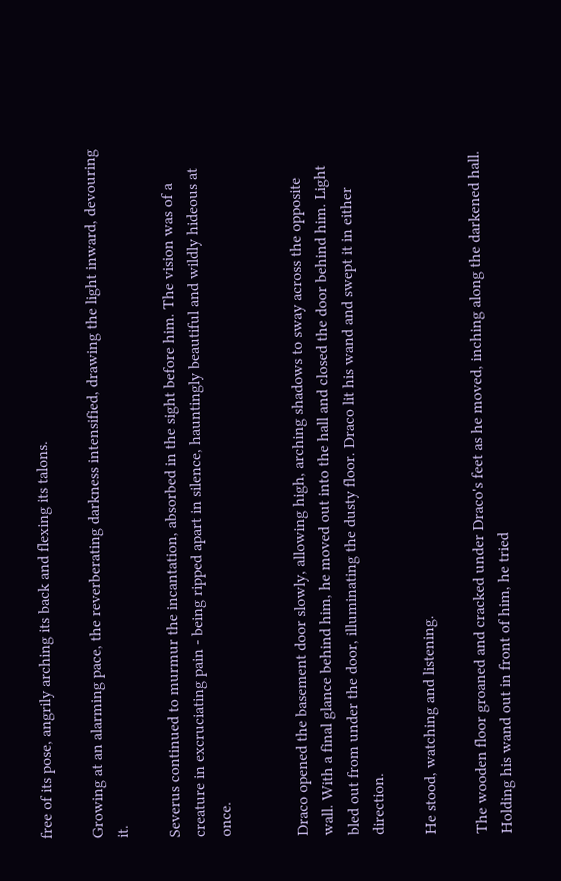free of its pose, angrily arching its back and flexing its talons.

Growing at an alarming pace, the reverberating darkness intensified, drawing the light inward, devouring it.

Severus continued to murmur the incantation, absorbed in the sight before him. The vision was of a creature in excruciating pain - being ripped apart in silence, hauntingly beautiful and wildly hideous at once.


Draco opened the basement door slowly, allowing high, arching shadows to sway across the opposite wall. With a final glance behind him, he moved out into the hall and closed the door behind him. Light bled out from under the door, illuminating the dusty floor. Draco lit his wand and swept it in either direction.

He stood, watching and listening.

The wooden floor groaned and cracked under Draco's feet as he moved, inching along the darkened hall. Holding his wand out in front of him, he tried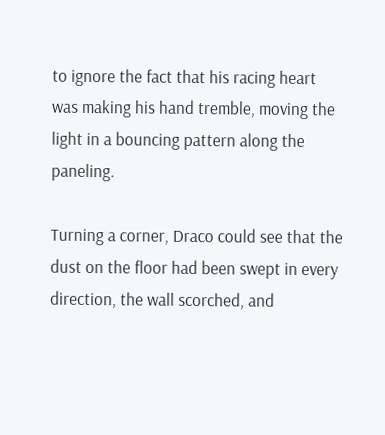to ignore the fact that his racing heart was making his hand tremble, moving the light in a bouncing pattern along the paneling.

Turning a corner, Draco could see that the dust on the floor had been swept in every direction, the wall scorched, and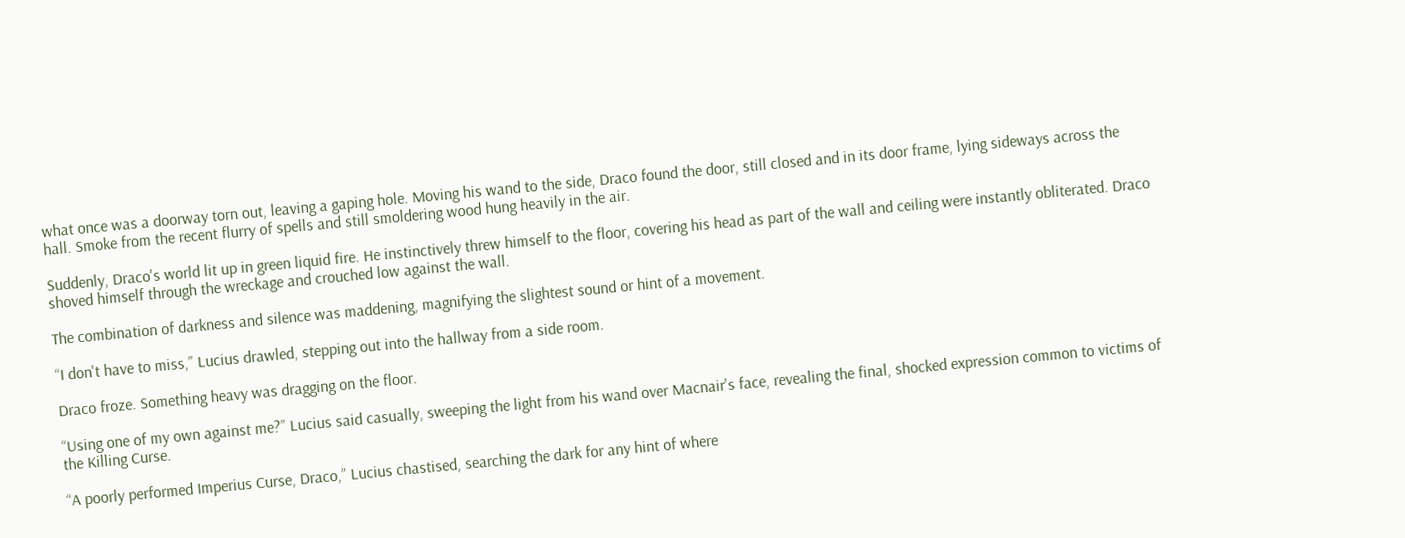what once was a doorway torn out, leaving a gaping hole. Moving his wand to the side, Draco found the door, still closed and in its door frame, lying sideways across the hall. Smoke from the recent flurry of spells and still smoldering wood hung heavily in the air.

Suddenly, Draco's world lit up in green liquid fire. He instinctively threw himself to the floor, covering his head as part of the wall and ceiling were instantly obliterated. Draco shoved himself through the wreckage and crouched low against the wall.

The combination of darkness and silence was maddening, magnifying the slightest sound or hint of a movement.

“I don't have to miss,” Lucius drawled, stepping out into the hallway from a side room.

Draco froze. Something heavy was dragging on the floor.

“Using one of my own against me?” Lucius said casually, sweeping the light from his wand over Macnair's face, revealing the final, shocked expression common to victims of the Killing Curse.

“A poorly performed Imperius Curse, Draco,” Lucius chastised, searching the dark for any hint of where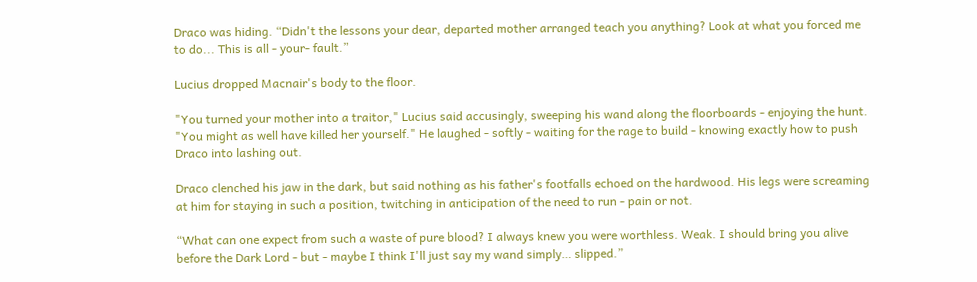Draco was hiding. “Didn't the lessons your dear, departed mother arranged teach you anything? Look at what you forced me to do... This is all - your- fault.”

Lucius dropped Macnair's body to the floor.

"You turned your mother into a traitor," Lucius said accusingly, sweeping his wand along the floorboards - enjoying the hunt. "You might as well have killed her yourself." He laughed - softly - waiting for the rage to build - knowing exactly how to push Draco into lashing out.

Draco clenched his jaw in the dark, but said nothing as his father's footfalls echoed on the hardwood. His legs were screaming at him for staying in such a position, twitching in anticipation of the need to run - pain or not.

“What can one expect from such a waste of pure blood? I always knew you were worthless. Weak. I should bring you alive before the Dark Lord - but - maybe I think I'll just say my wand simply… slipped.”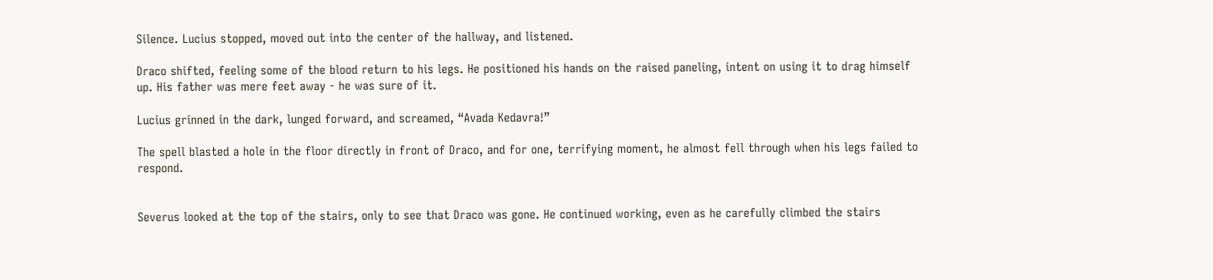Silence. Lucius stopped, moved out into the center of the hallway, and listened.

Draco shifted, feeling some of the blood return to his legs. He positioned his hands on the raised paneling, intent on using it to drag himself up. His father was mere feet away - he was sure of it.

Lucius grinned in the dark, lunged forward, and screamed, “Avada Kedavra!”

The spell blasted a hole in the floor directly in front of Draco, and for one, terrifying moment, he almost fell through when his legs failed to respond.


Severus looked at the top of the stairs, only to see that Draco was gone. He continued working, even as he carefully climbed the stairs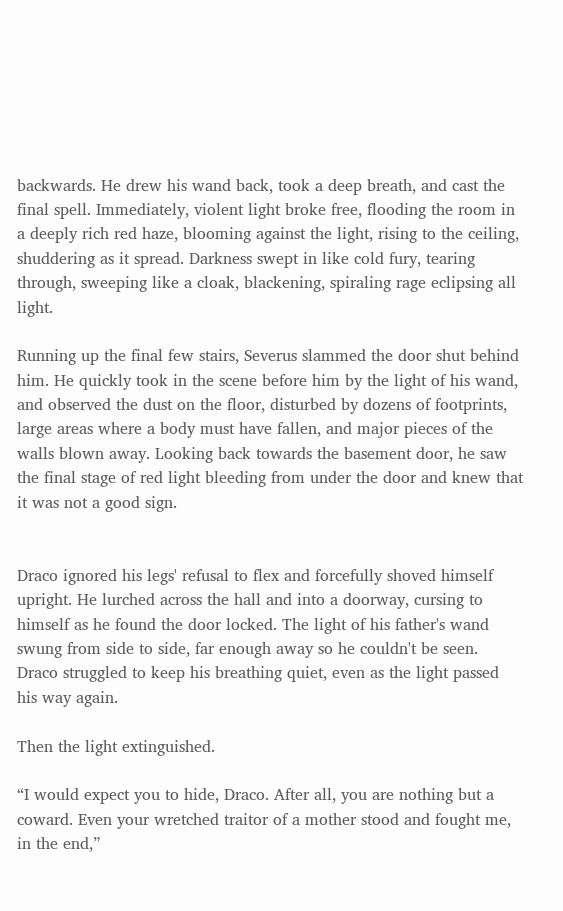backwards. He drew his wand back, took a deep breath, and cast the final spell. Immediately, violent light broke free, flooding the room in a deeply rich red haze, blooming against the light, rising to the ceiling, shuddering as it spread. Darkness swept in like cold fury, tearing through, sweeping like a cloak, blackening, spiraling rage eclipsing all light.

Running up the final few stairs, Severus slammed the door shut behind him. He quickly took in the scene before him by the light of his wand, and observed the dust on the floor, disturbed by dozens of footprints, large areas where a body must have fallen, and major pieces of the walls blown away. Looking back towards the basement door, he saw the final stage of red light bleeding from under the door and knew that it was not a good sign.


Draco ignored his legs' refusal to flex and forcefully shoved himself upright. He lurched across the hall and into a doorway, cursing to himself as he found the door locked. The light of his father's wand swung from side to side, far enough away so he couldn't be seen. Draco struggled to keep his breathing quiet, even as the light passed his way again.

Then the light extinguished.

“I would expect you to hide, Draco. After all, you are nothing but a coward. Even your wretched traitor of a mother stood and fought me, in the end,”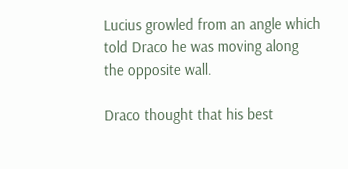Lucius growled from an angle which told Draco he was moving along the opposite wall.

Draco thought that his best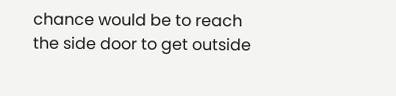chance would be to reach the side door to get outside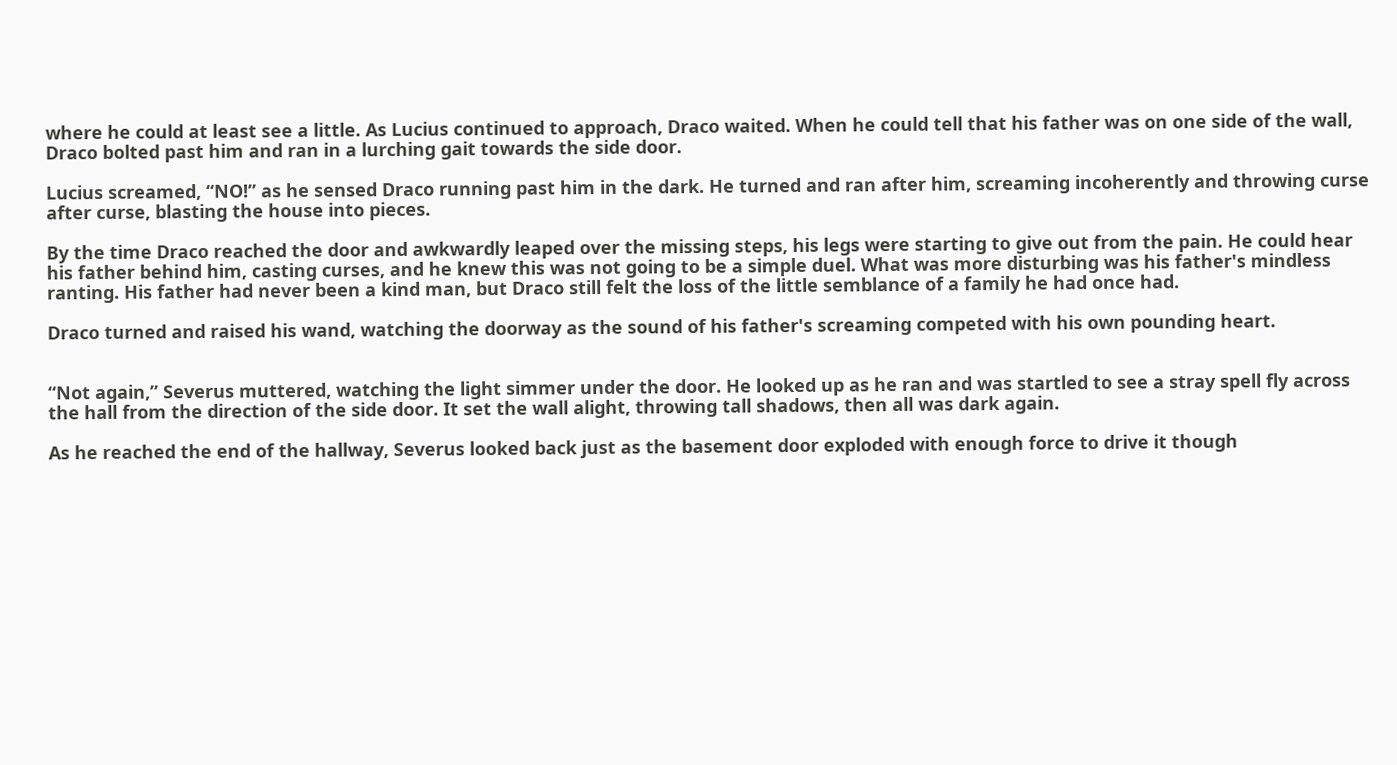where he could at least see a little. As Lucius continued to approach, Draco waited. When he could tell that his father was on one side of the wall, Draco bolted past him and ran in a lurching gait towards the side door.

Lucius screamed, “NO!” as he sensed Draco running past him in the dark. He turned and ran after him, screaming incoherently and throwing curse after curse, blasting the house into pieces.

By the time Draco reached the door and awkwardly leaped over the missing steps, his legs were starting to give out from the pain. He could hear his father behind him, casting curses, and he knew this was not going to be a simple duel. What was more disturbing was his father's mindless ranting. His father had never been a kind man, but Draco still felt the loss of the little semblance of a family he had once had.

Draco turned and raised his wand, watching the doorway as the sound of his father's screaming competed with his own pounding heart.


“Not again,” Severus muttered, watching the light simmer under the door. He looked up as he ran and was startled to see a stray spell fly across the hall from the direction of the side door. It set the wall alight, throwing tall shadows, then all was dark again.

As he reached the end of the hallway, Severus looked back just as the basement door exploded with enough force to drive it though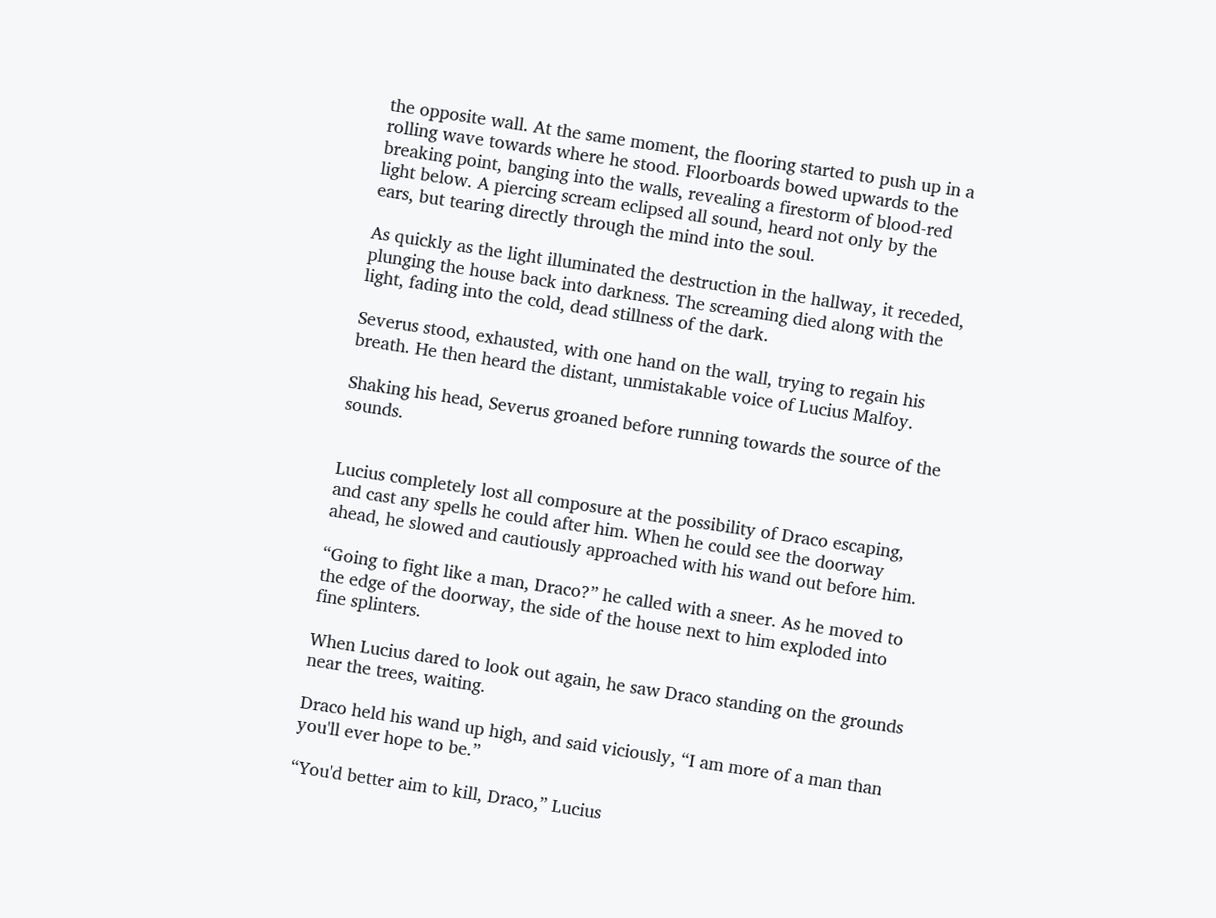the opposite wall. At the same moment, the flooring started to push up in a rolling wave towards where he stood. Floorboards bowed upwards to the breaking point, banging into the walls, revealing a firestorm of blood-red light below. A piercing scream eclipsed all sound, heard not only by the ears, but tearing directly through the mind into the soul.

As quickly as the light illuminated the destruction in the hallway, it receded, plunging the house back into darkness. The screaming died along with the light, fading into the cold, dead stillness of the dark.

Severus stood, exhausted, with one hand on the wall, trying to regain his breath. He then heard the distant, unmistakable voice of Lucius Malfoy.

Shaking his head, Severus groaned before running towards the source of the sounds.


Lucius completely lost all composure at the possibility of Draco escaping, and cast any spells he could after him. When he could see the doorway ahead, he slowed and cautiously approached with his wand out before him.

“Going to fight like a man, Draco?” he called with a sneer. As he moved to the edge of the doorway, the side of the house next to him exploded into fine splinters.

When Lucius dared to look out again, he saw Draco standing on the grounds near the trees, waiting.

Draco held his wand up high, and said viciously, “I am more of a man than you'll ever hope to be.”

“You'd better aim to kill, Draco,” Lucius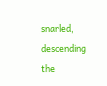snarled, descending the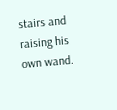stairs and raising his own wand.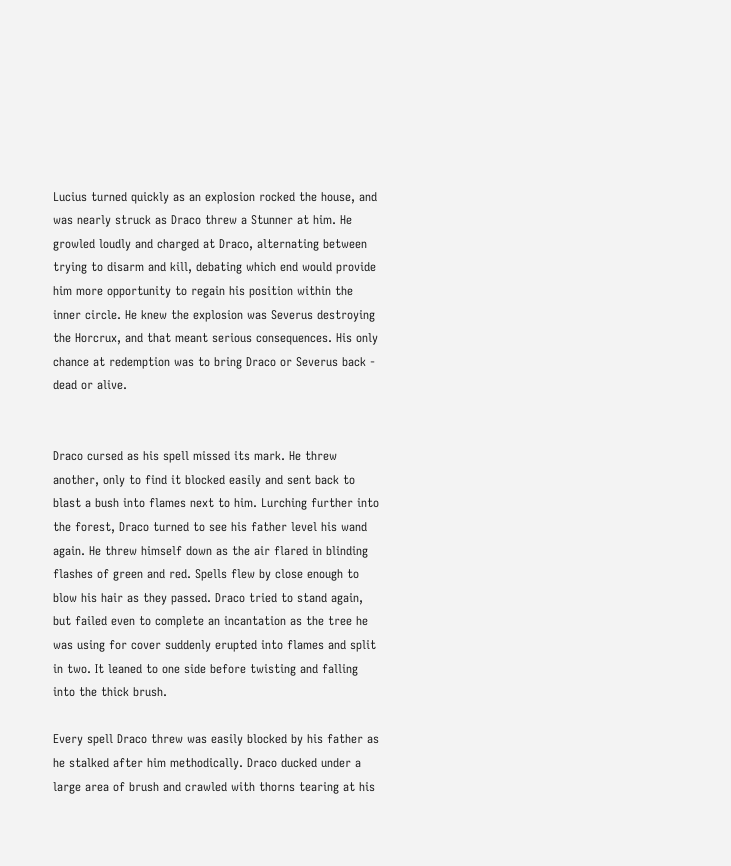Lucius turned quickly as an explosion rocked the house, and was nearly struck as Draco threw a Stunner at him. He growled loudly and charged at Draco, alternating between trying to disarm and kill, debating which end would provide him more opportunity to regain his position within the inner circle. He knew the explosion was Severus destroying the Horcrux, and that meant serious consequences. His only chance at redemption was to bring Draco or Severus back - dead or alive.


Draco cursed as his spell missed its mark. He threw another, only to find it blocked easily and sent back to blast a bush into flames next to him. Lurching further into the forest, Draco turned to see his father level his wand again. He threw himself down as the air flared in blinding flashes of green and red. Spells flew by close enough to blow his hair as they passed. Draco tried to stand again, but failed even to complete an incantation as the tree he was using for cover suddenly erupted into flames and split in two. It leaned to one side before twisting and falling into the thick brush.

Every spell Draco threw was easily blocked by his father as he stalked after him methodically. Draco ducked under a large area of brush and crawled with thorns tearing at his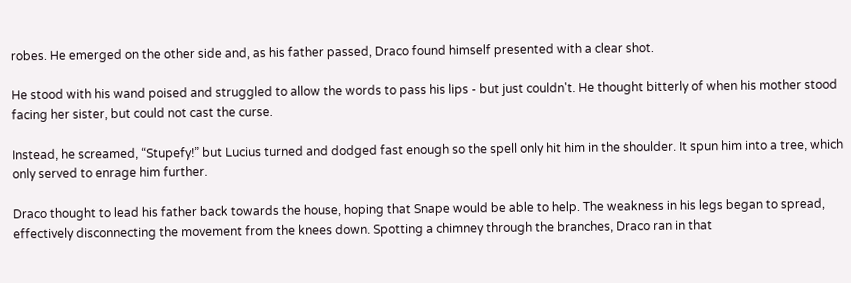robes. He emerged on the other side and, as his father passed, Draco found himself presented with a clear shot.

He stood with his wand poised and struggled to allow the words to pass his lips - but just couldn't. He thought bitterly of when his mother stood facing her sister, but could not cast the curse.

Instead, he screamed, “Stupefy!” but Lucius turned and dodged fast enough so the spell only hit him in the shoulder. It spun him into a tree, which only served to enrage him further.

Draco thought to lead his father back towards the house, hoping that Snape would be able to help. The weakness in his legs began to spread, effectively disconnecting the movement from the knees down. Spotting a chimney through the branches, Draco ran in that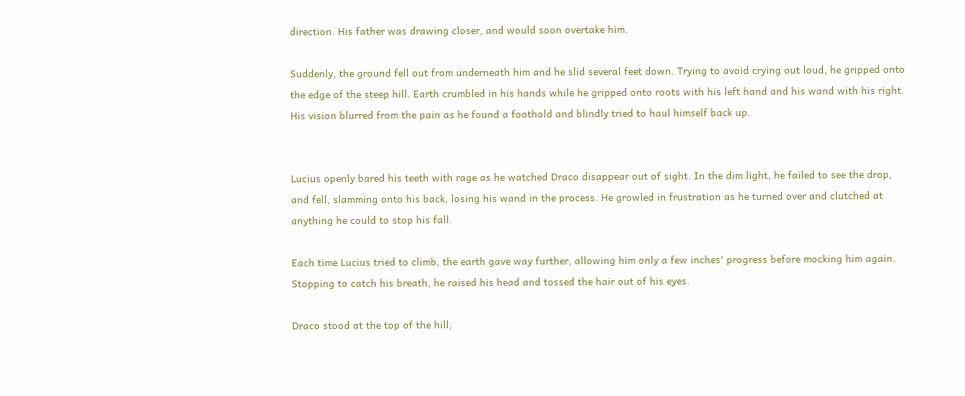direction. His father was drawing closer, and would soon overtake him.

Suddenly, the ground fell out from underneath him and he slid several feet down. Trying to avoid crying out loud, he gripped onto the edge of the steep hill. Earth crumbled in his hands while he gripped onto roots with his left hand and his wand with his right. His vision blurred from the pain as he found a foothold and blindly tried to haul himself back up.


Lucius openly bared his teeth with rage as he watched Draco disappear out of sight. In the dim light, he failed to see the drop, and fell, slamming onto his back, losing his wand in the process. He growled in frustration as he turned over and clutched at anything he could to stop his fall.

Each time Lucius tried to climb, the earth gave way further, allowing him only a few inches' progress before mocking him again. Stopping to catch his breath, he raised his head and tossed the hair out of his eyes.

Draco stood at the top of the hill,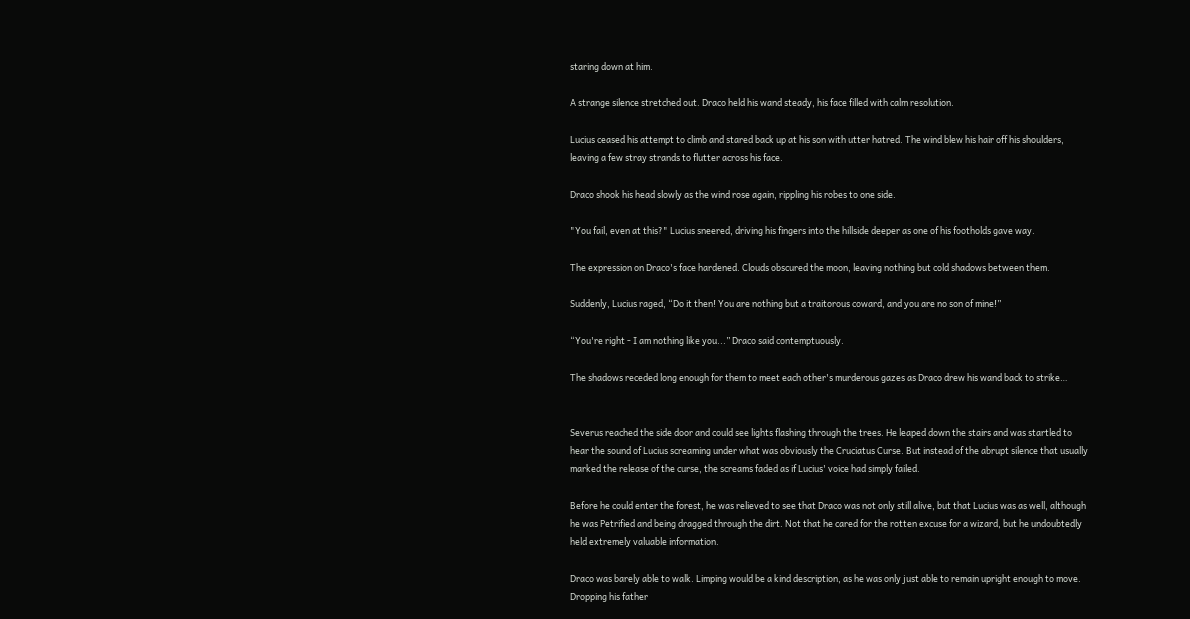staring down at him.

A strange silence stretched out. Draco held his wand steady, his face filled with calm resolution.

Lucius ceased his attempt to climb and stared back up at his son with utter hatred. The wind blew his hair off his shoulders, leaving a few stray strands to flutter across his face.

Draco shook his head slowly as the wind rose again, rippling his robes to one side.

"You fail, even at this?" Lucius sneered, driving his fingers into the hillside deeper as one of his footholds gave way.

The expression on Draco's face hardened. Clouds obscured the moon, leaving nothing but cold shadows between them.

Suddenly, Lucius raged, “Do it then! You are nothing but a traitorous coward, and you are no son of mine!”

“You're right - I am nothing like you...” Draco said contemptuously.

The shadows receded long enough for them to meet each other's murderous gazes as Draco drew his wand back to strike…


Severus reached the side door and could see lights flashing through the trees. He leaped down the stairs and was startled to hear the sound of Lucius screaming under what was obviously the Cruciatus Curse. But instead of the abrupt silence that usually marked the release of the curse, the screams faded as if Lucius' voice had simply failed.

Before he could enter the forest, he was relieved to see that Draco was not only still alive, but that Lucius was as well, although he was Petrified and being dragged through the dirt. Not that he cared for the rotten excuse for a wizard, but he undoubtedly held extremely valuable information.

Draco was barely able to walk. Limping would be a kind description, as he was only just able to remain upright enough to move. Dropping his father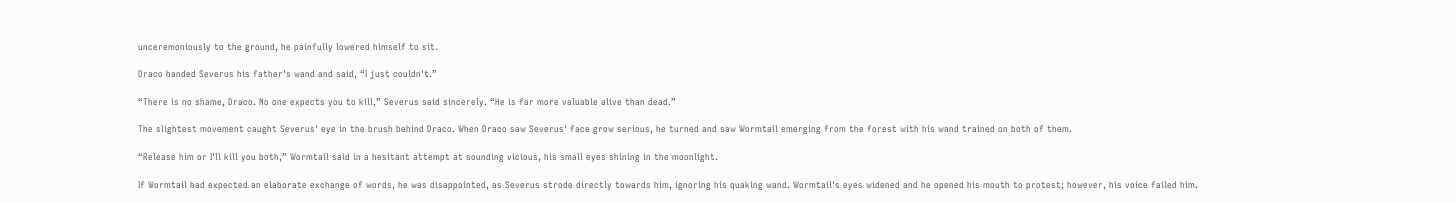unceremoniously to the ground, he painfully lowered himself to sit.

Draco handed Severus his father's wand and said, “I just couldn't.”

“There is no shame, Draco. No one expects you to kill,” Severus said sincerely. “He is far more valuable alive than dead.”

The slightest movement caught Severus' eye in the brush behind Draco. When Draco saw Severus' face grow serious, he turned and saw Wormtail emerging from the forest with his wand trained on both of them.

“Release him or I'll kill you both,” Wormtail said in a hesitant attempt at sounding vicious, his small eyes shining in the moonlight.

If Wormtail had expected an elaborate exchange of words, he was disappointed, as Severus strode directly towards him, ignoring his quaking wand. Wormtail's eyes widened and he opened his mouth to protest; however, his voice failed him.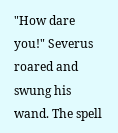"How dare you!" Severus roared and swung his wand. The spell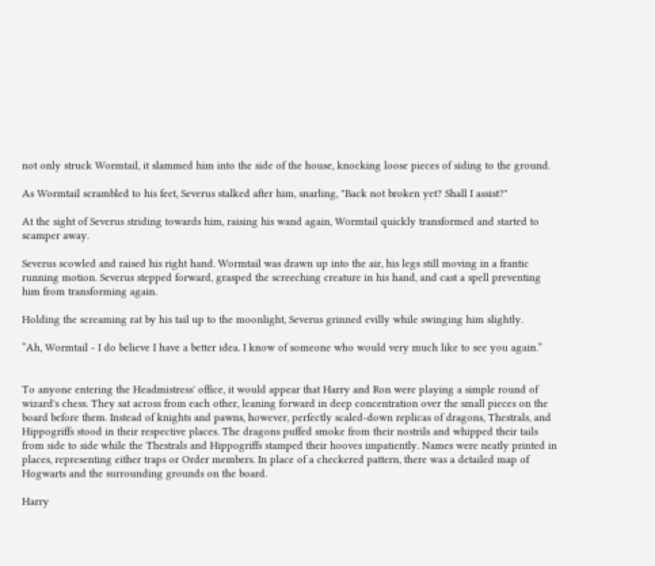not only struck Wormtail, it slammed him into the side of the house, knocking loose pieces of siding to the ground.

As Wormtail scrambled to his feet, Severus stalked after him, snarling, "Back not broken yet? Shall I assist?"

At the sight of Severus striding towards him, raising his wand again, Wormtail quickly transformed and started to scamper away.

Severus scowled and raised his right hand. Wormtail was drawn up into the air, his legs still moving in a frantic running motion. Severus stepped forward, grasped the screeching creature in his hand, and cast a spell preventing him from transforming again.

Holding the screaming rat by his tail up to the moonlight, Severus grinned evilly while swinging him slightly.

“Ah, Wormtail - I do believe I have a better idea. I know of someone who would very much like to see you again.”


To anyone entering the Headmistress' office, it would appear that Harry and Ron were playing a simple round of wizard's chess. They sat across from each other, leaning forward in deep concentration over the small pieces on the board before them. Instead of knights and pawns, however, perfectly scaled-down replicas of dragons, Thestrals, and Hippogriffs stood in their respective places. The dragons puffed smoke from their nostrils and whipped their tails from side to side while the Thestrals and Hippogriffs stamped their hooves impatiently. Names were neatly printed in places, representing either traps or Order members. In place of a checkered pattern, there was a detailed map of Hogwarts and the surrounding grounds on the board.

Harry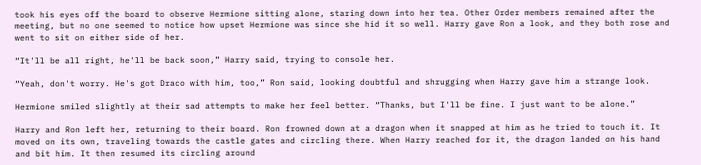took his eyes off the board to observe Hermione sitting alone, staring down into her tea. Other Order members remained after the meeting, but no one seemed to notice how upset Hermione was since she hid it so well. Harry gave Ron a look, and they both rose and went to sit on either side of her.

“It'll be all right, he'll be back soon,” Harry said, trying to console her.

“Yeah, don't worry. He's got Draco with him, too,” Ron said, looking doubtful and shrugging when Harry gave him a strange look.

Hermione smiled slightly at their sad attempts to make her feel better. “Thanks, but I'll be fine. I just want to be alone.”

Harry and Ron left her, returning to their board. Ron frowned down at a dragon when it snapped at him as he tried to touch it. It moved on its own, traveling towards the castle gates and circling there. When Harry reached for it, the dragon landed on his hand and bit him. It then resumed its circling around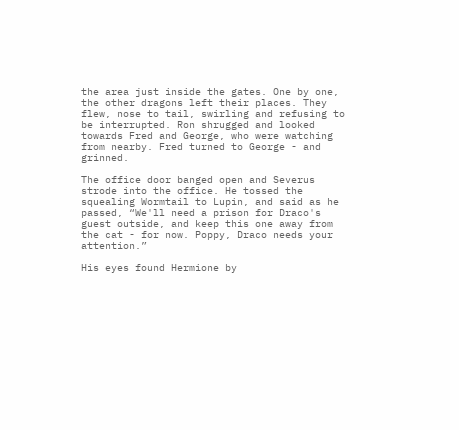the area just inside the gates. One by one, the other dragons left their places. They flew, nose to tail, swirling and refusing to be interrupted. Ron shrugged and looked towards Fred and George, who were watching from nearby. Fred turned to George - and grinned.

The office door banged open and Severus strode into the office. He tossed the squealing Wormtail to Lupin, and said as he passed, “We'll need a prison for Draco's guest outside, and keep this one away from the cat - for now. Poppy, Draco needs your attention.”

His eyes found Hermione by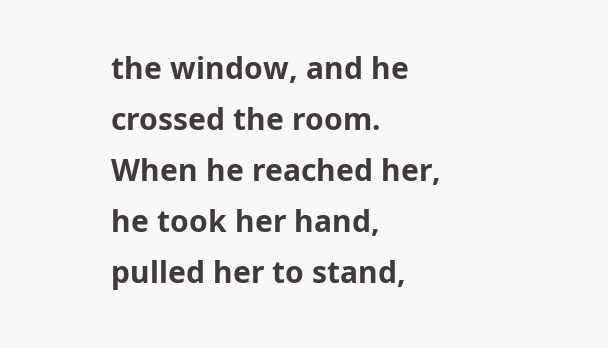the window, and he crossed the room. When he reached her, he took her hand, pulled her to stand,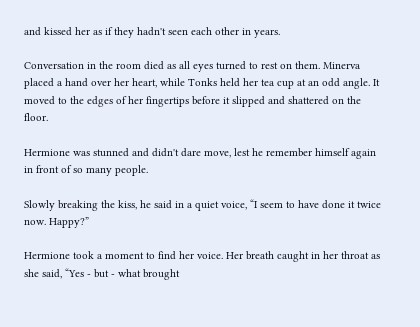and kissed her as if they hadn't seen each other in years.

Conversation in the room died as all eyes turned to rest on them. Minerva placed a hand over her heart, while Tonks held her tea cup at an odd angle. It moved to the edges of her fingertips before it slipped and shattered on the floor.

Hermione was stunned and didn't dare move, lest he remember himself again in front of so many people.

Slowly breaking the kiss, he said in a quiet voice, “I seem to have done it twice now. Happy?”

Hermione took a moment to find her voice. Her breath caught in her throat as she said, “Yes - but - what brought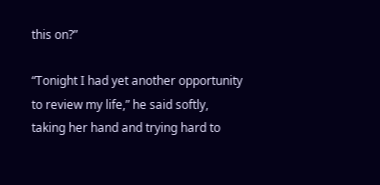this on?”

“Tonight I had yet another opportunity to review my life,” he said softly, taking her hand and trying hard to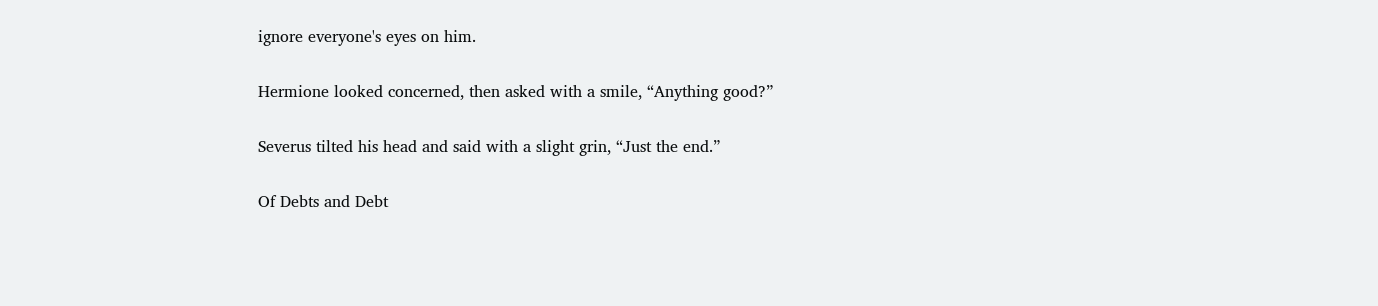ignore everyone's eyes on him.

Hermione looked concerned, then asked with a smile, “Anything good?”

Severus tilted his head and said with a slight grin, “Just the end.”

Of Debts and Debt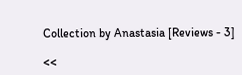Collection by Anastasia [Reviews - 3]

<<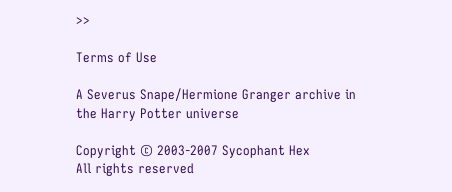>>

Terms of Use

A Severus Snape/Hermione Granger archive in the Harry Potter universe

Copyright © 2003-2007 Sycophant Hex
All rights reserved